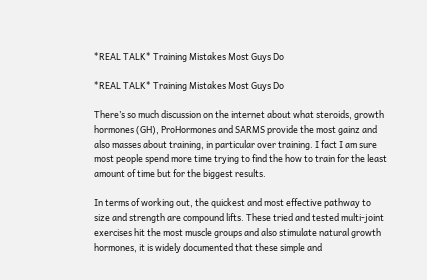*REAL TALK* Training Mistakes Most Guys Do

*REAL TALK* Training Mistakes Most Guys Do

There’s so much discussion on the internet about what steroids, growth hormones (GH), ProHormones and SARMS provide the most gainz and also masses about training, in particular over training. I fact I am sure most people spend more time trying to find the how to train for the least amount of time but for the biggest results.

In terms of working out, the quickest and most effective pathway to size and strength are compound lifts. These tried and tested multi-joint exercises hit the most muscle groups and also stimulate natural growth hormones, it is widely documented that these simple and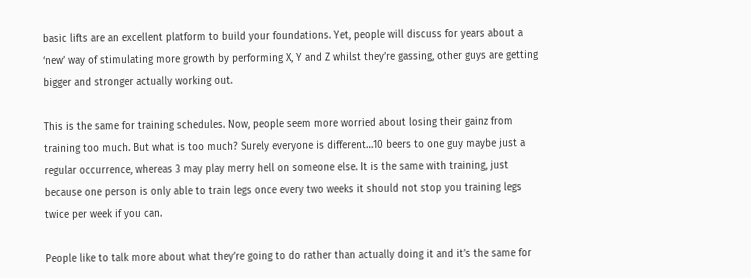basic lifts are an excellent platform to build your foundations. Yet, people will discuss for years about a ‘new’ way of stimulating more growth by performing X, Y and Z whilst they’re gassing, other guys are getting bigger and stronger actually working out.

This is the same for training schedules. Now, people seem more worried about losing their gainz from training too much. But what is too much? Surely everyone is different…10 beers to one guy maybe just a regular occurrence, whereas 3 may play merry hell on someone else. It is the same with training, just because one person is only able to train legs once every two weeks it should not stop you training legs twice per week if you can.

People like to talk more about what they’re going to do rather than actually doing it and it’s the same for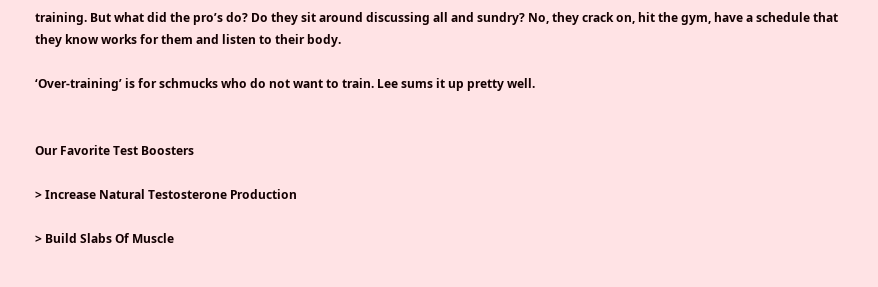training. But what did the pro’s do? Do they sit around discussing all and sundry? No, they crack on, hit the gym, have a schedule that they know works for them and listen to their body.

‘Over-training’ is for schmucks who do not want to train. Lee sums it up pretty well.


Our Favorite Test Boosters

> Increase Natural Testosterone Production

> Build Slabs Of Muscle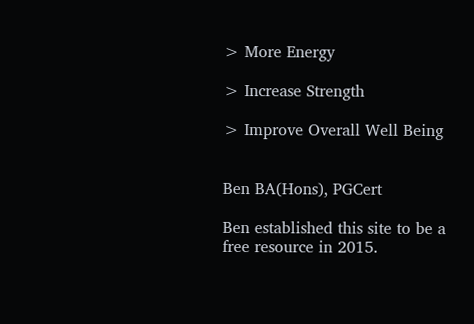> More Energy

> Increase Strength

> Improve Overall Well Being


Ben BA(Hons), PGCert

Ben established this site to be a free resource in 2015.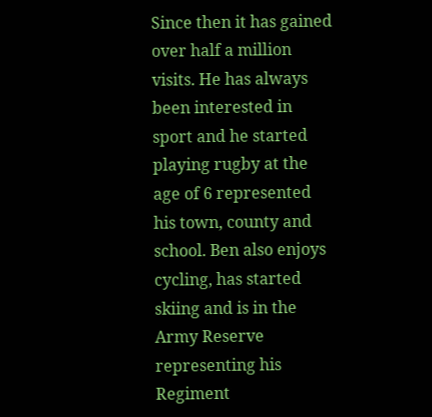Since then it has gained over half a million visits. He has always been interested in sport and he started playing rugby at the age of 6 represented his town, county and school. Ben also enjoys cycling, has started skiing and is in the Army Reserve representing his Regiment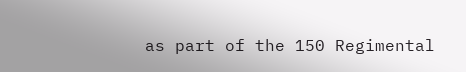as part of the 150 Regimental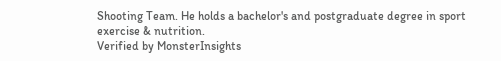Shooting Team. He holds a bachelor's and postgraduate degree in sport exercise & nutrition.
Verified by MonsterInsights